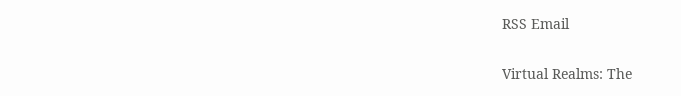RSS Email

Virtual Realms: The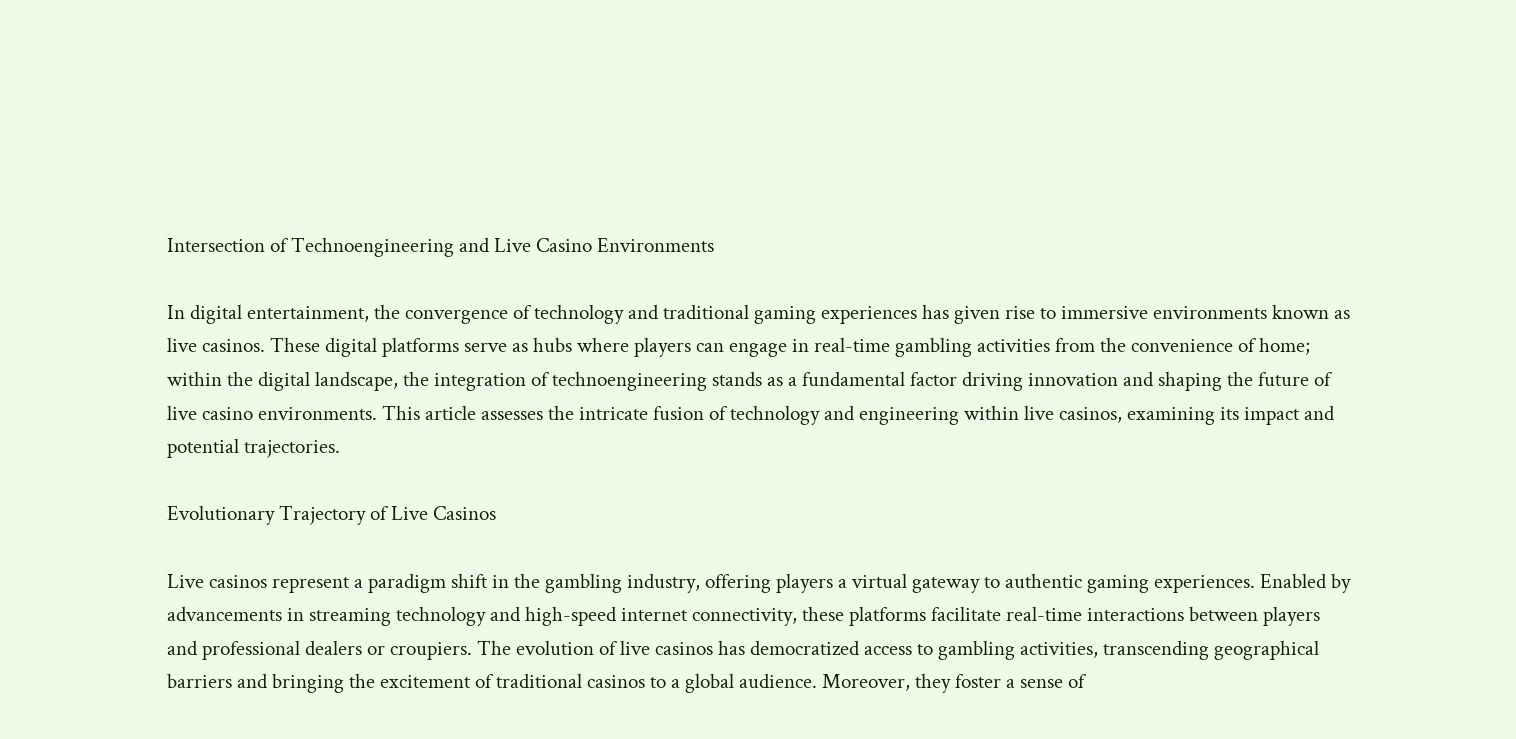Intersection of Technoengineering and Live Casino Environments

In digital entertainment, the convergence of technology and traditional gaming experiences has given rise to immersive environments known as live casinos. These digital platforms serve as hubs where players can engage in real-time gambling activities from the convenience of home; within the digital landscape, the integration of technoengineering stands as a fundamental factor driving innovation and shaping the future of live casino environments. This article assesses the intricate fusion of technology and engineering within live casinos, examining its impact and potential trajectories.

Evolutionary Trajectory of Live Casinos

Live casinos represent a paradigm shift in the gambling industry, offering players a virtual gateway to authentic gaming experiences. Enabled by advancements in streaming technology and high-speed internet connectivity, these platforms facilitate real-time interactions between players and professional dealers or croupiers. The evolution of live casinos has democratized access to gambling activities, transcending geographical barriers and bringing the excitement of traditional casinos to a global audience. Moreover, they foster a sense of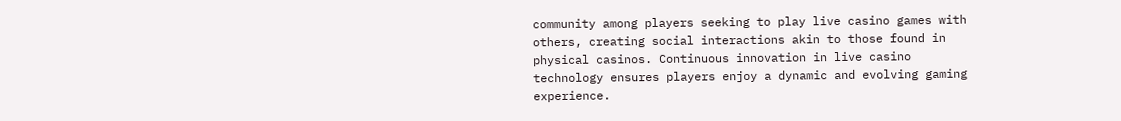community among players seeking to play live casino games with others, creating social interactions akin to those found in physical casinos. Continuous innovation in live casino technology ensures players enjoy a dynamic and evolving gaming experience.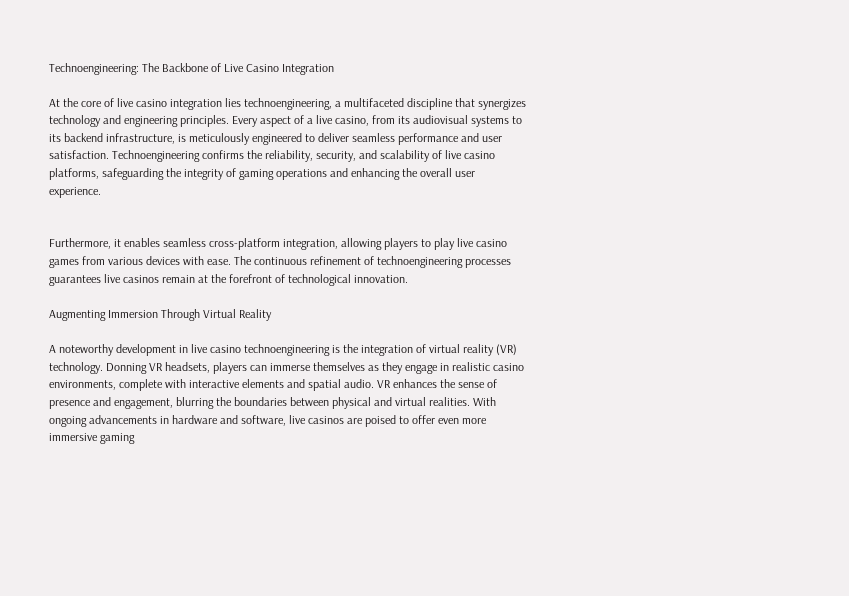Technoengineering: The Backbone of Live Casino Integration

At the core of live casino integration lies technoengineering, a multifaceted discipline that synergizes technology and engineering principles. Every aspect of a live casino, from its audiovisual systems to its backend infrastructure, is meticulously engineered to deliver seamless performance and user satisfaction. Technoengineering confirms the reliability, security, and scalability of live casino platforms, safeguarding the integrity of gaming operations and enhancing the overall user experience.


Furthermore, it enables seamless cross-platform integration, allowing players to play live casino games from various devices with ease. The continuous refinement of technoengineering processes guarantees live casinos remain at the forefront of technological innovation.

Augmenting Immersion Through Virtual Reality

A noteworthy development in live casino technoengineering is the integration of virtual reality (VR) technology. Donning VR headsets, players can immerse themselves as they engage in realistic casino environments, complete with interactive elements and spatial audio. VR enhances the sense of presence and engagement, blurring the boundaries between physical and virtual realities. With ongoing advancements in hardware and software, live casinos are poised to offer even more immersive gaming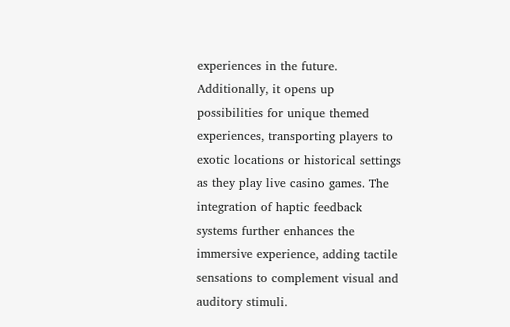experiences in the future. Additionally, it opens up possibilities for unique themed experiences, transporting players to exotic locations or historical settings as they play live casino games. The integration of haptic feedback systems further enhances the immersive experience, adding tactile sensations to complement visual and auditory stimuli.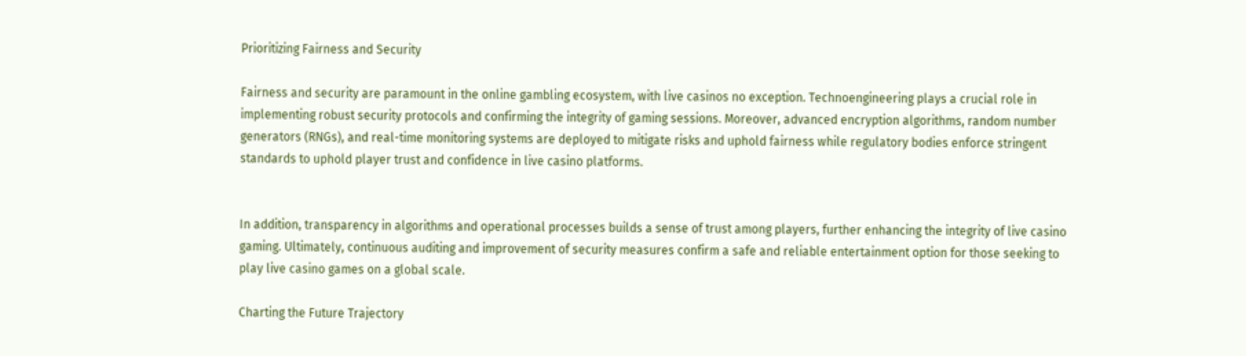Prioritizing Fairness and Security

Fairness and security are paramount in the online gambling ecosystem, with live casinos no exception. Technoengineering plays a crucial role in implementing robust security protocols and confirming the integrity of gaming sessions. Moreover, advanced encryption algorithms, random number generators (RNGs), and real-time monitoring systems are deployed to mitigate risks and uphold fairness while regulatory bodies enforce stringent standards to uphold player trust and confidence in live casino platforms.


In addition, transparency in algorithms and operational processes builds a sense of trust among players, further enhancing the integrity of live casino gaming. Ultimately, continuous auditing and improvement of security measures confirm a safe and reliable entertainment option for those seeking to play live casino games on a global scale.

Charting the Future Trajectory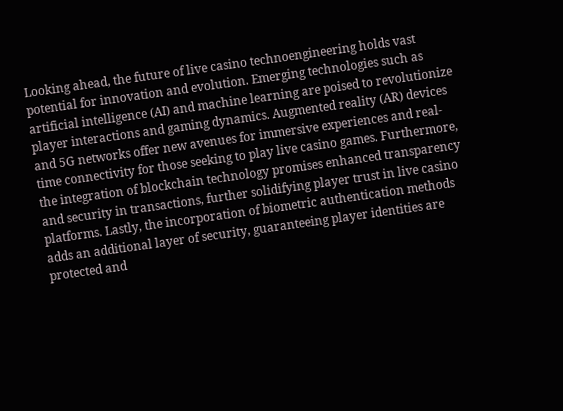Looking ahead, the future of live casino technoengineering holds vast potential for innovation and evolution. Emerging technologies such as artificial intelligence (AI) and machine learning are poised to revolutionize player interactions and gaming dynamics. Augmented reality (AR) devices and 5G networks offer new avenues for immersive experiences and real-time connectivity for those seeking to play live casino games. Furthermore, the integration of blockchain technology promises enhanced transparency and security in transactions, further solidifying player trust in live casino platforms. Lastly, the incorporation of biometric authentication methods adds an additional layer of security, guaranteeing player identities are protected and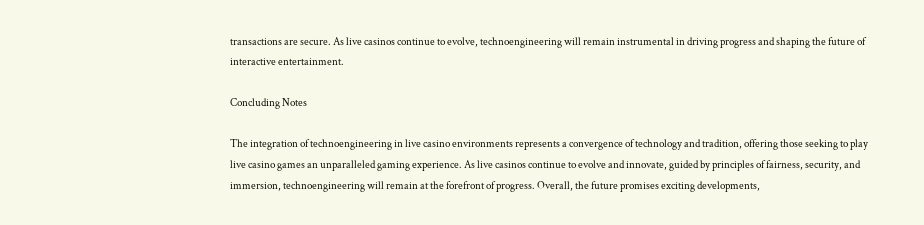transactions are secure. As live casinos continue to evolve, technoengineering will remain instrumental in driving progress and shaping the future of interactive entertainment.

Concluding Notes

The integration of technoengineering in live casino environments represents a convergence of technology and tradition, offering those seeking to play live casino games an unparalleled gaming experience. As live casinos continue to evolve and innovate, guided by principles of fairness, security, and immersion, technoengineering will remain at the forefront of progress. Overall, the future promises exciting developments,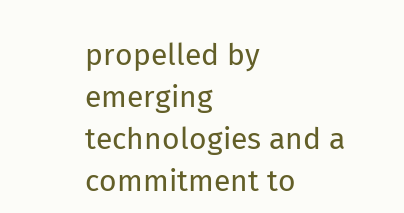propelled by emerging technologies and a commitment to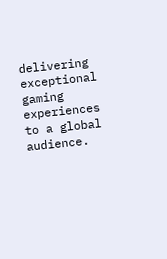delivering exceptional gaming experiences to a global audience.